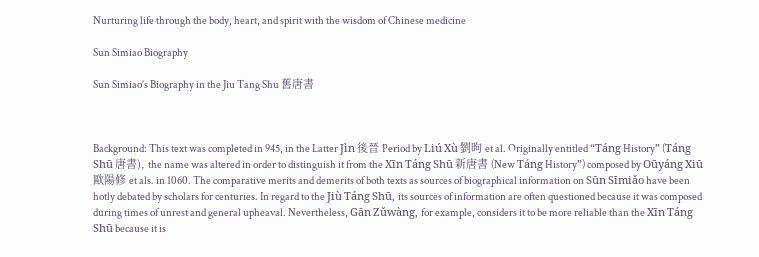Nurturing life through the body, heart, and spirit with the wisdom of Chinese medicine

Sun Simiao Biography

Sun Simiao’s Biography in the Jiu Tang Shu 舊唐書



Background: This text was completed in 945, in the Latter Jìn 後晉 Period by Liú Xù 劉昫 et al. Originally entitled “Táng History” (Táng Shū 唐書), the name was altered in order to distinguish it from the Xīn Táng Shū 新唐書 (New Táng History”) composed by Oūyáng Xiū 歐陽修 et als. in 1060. The comparative merits and demerits of both texts as sources of biographical information on Sūn Sīmiǎo have been hotly debated by scholars for centuries. In regard to the Jiù Táng Shū, its sources of information are often questioned because it was composed during times of unrest and general upheaval. Nevertheless, Gān Zǔwàng, for example, considers it to be more reliable than the Xīn Táng Shū because it is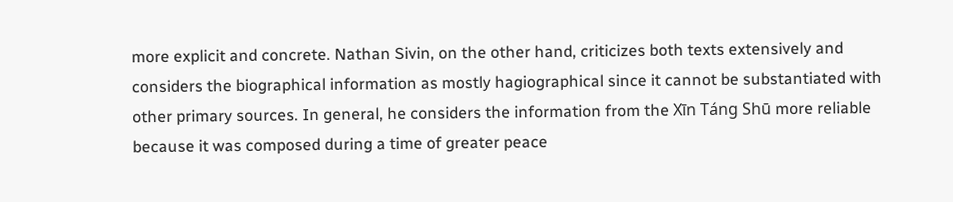more explicit and concrete. Nathan Sivin, on the other hand, criticizes both texts extensively and considers the biographical information as mostly hagiographical since it cannot be substantiated with other primary sources. In general, he considers the information from the Xīn Táng Shū more reliable because it was composed during a time of greater peace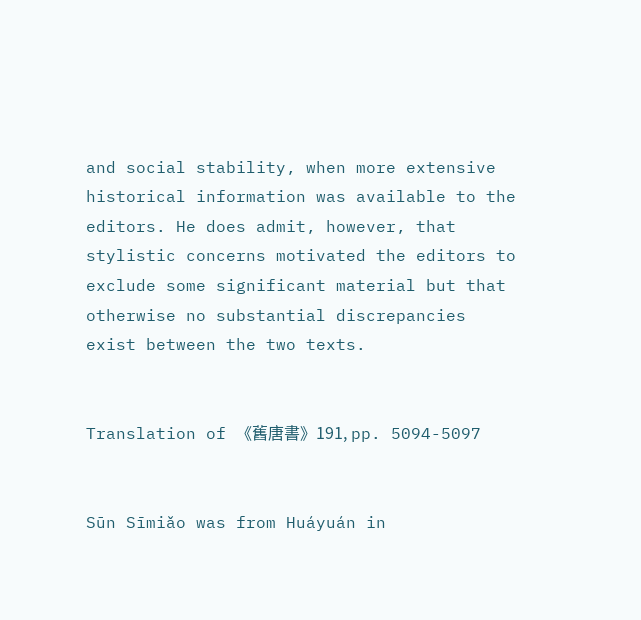and social stability, when more extensive historical information was available to the editors. He does admit, however, that stylistic concerns motivated the editors to exclude some significant material but that otherwise no substantial discrepancies exist between the two texts.


Translation of 《舊唐書》191, pp. 5094-5097


Sūn Sīmiǎo was from Huáyuán in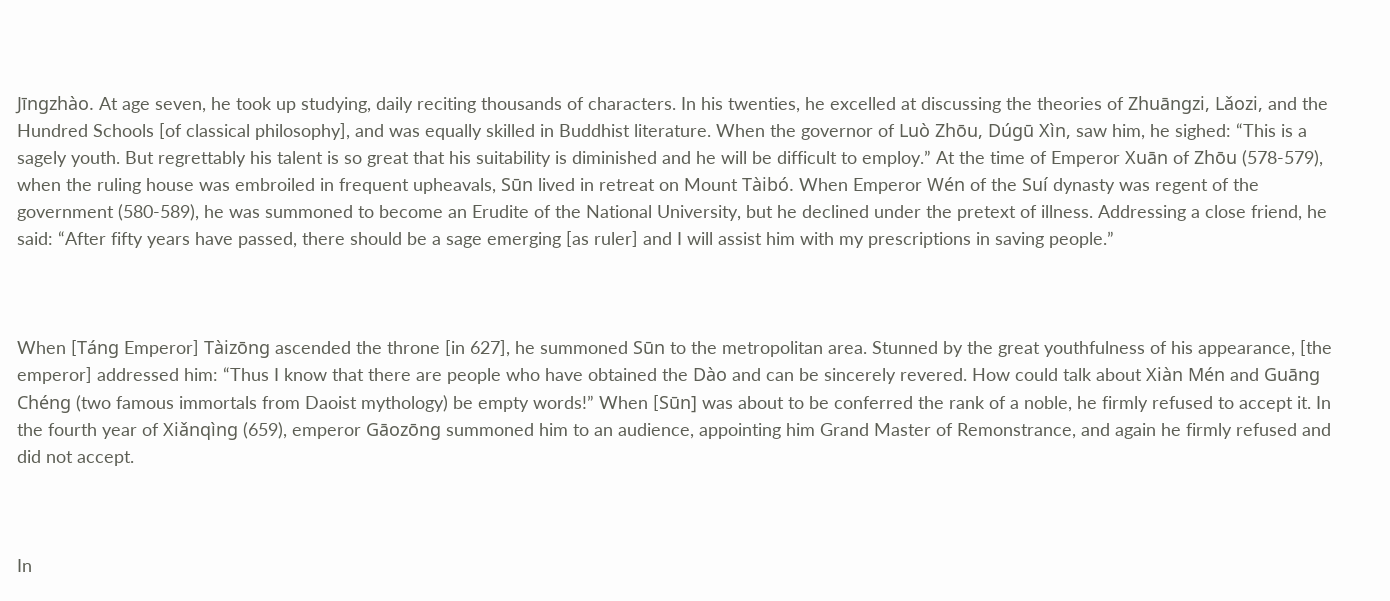Jīngzhào. At age seven, he took up studying, daily reciting thousands of characters. In his twenties, he excelled at discussing the theories of Zhuāngzi, Lǎozi, and the Hundred Schools [of classical philosophy], and was equally skilled in Buddhist literature. When the governor of Luò Zhōu, Dúgū Xìn, saw him, he sighed: “This is a sagely youth. But regrettably his talent is so great that his suitability is diminished and he will be difficult to employ.” At the time of Emperor Xuān of Zhōu (578-579), when the ruling house was embroiled in frequent upheavals, Sūn lived in retreat on Mount Tàibó. When Emperor Wén of the Suí dynasty was regent of the government (580-589), he was summoned to become an Erudite of the National University, but he declined under the pretext of illness. Addressing a close friend, he said: “After fifty years have passed, there should be a sage emerging [as ruler] and I will assist him with my prescriptions in saving people.”



When [Táng Emperor] Tàizōng ascended the throne [in 627], he summoned Sūn to the metropolitan area. Stunned by the great youthfulness of his appearance, [the emperor] addressed him: “Thus I know that there are people who have obtained the Dào and can be sincerely revered. How could talk about Xiàn Mén and Guāng Chéng (two famous immortals from Daoist mythology) be empty words!” When [Sūn] was about to be conferred the rank of a noble, he firmly refused to accept it. In the fourth year of Xiǎnqìng (659), emperor Gāozōng summoned him to an audience, appointing him Grand Master of Remonstrance, and again he firmly refused and did not accept.



In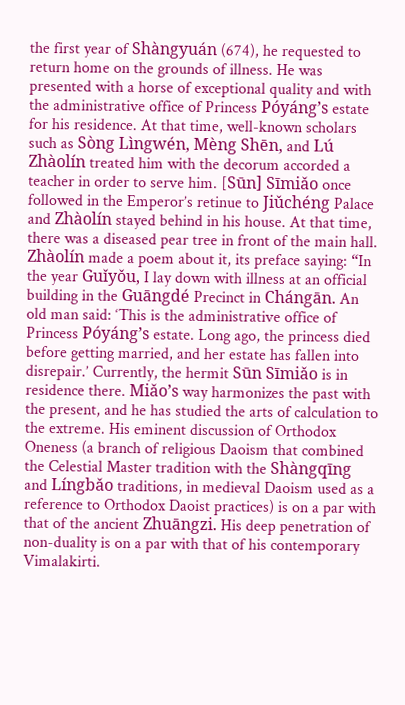the first year of Shàngyuán (674), he requested to return home on the grounds of illness. He was presented with a horse of exceptional quality and with the administrative office of Princess Póyáng’s estate for his residence. At that time, well-known scholars such as Sòng Lìngwén, Mèng Shēn, and Lú Zhàolín treated him with the decorum accorded a teacher in order to serve him. [Sūn] Sīmiǎo once followed in the Emperor’s retinue to Jiǔchéng Palace and Zhàolín stayed behind in his house. At that time, there was a diseased pear tree in front of the main hall. Zhàolín made a poem about it, its preface saying: “In the year Guǐyǒu, I lay down with illness at an official building in the Guāngdé Precinct in Chángān. An old man said: ‘This is the administrative office of Princess Póyáng’s estate. Long ago, the princess died before getting married, and her estate has fallen into disrepair.’ Currently, the hermit Sūn Sīmiǎo is in residence there. Miǎo’s way harmonizes the past with the present, and he has studied the arts of calculation to the extreme. His eminent discussion of Orthodox Oneness (a branch of religious Daoism that combined the Celestial Master tradition with the Shàngqīng and Língbǎo traditions, in medieval Daoism used as a reference to Orthodox Daoist practices) is on a par with that of the ancient Zhuāngzi. His deep penetration of non-duality is on a par with that of his contemporary Vimalakirti.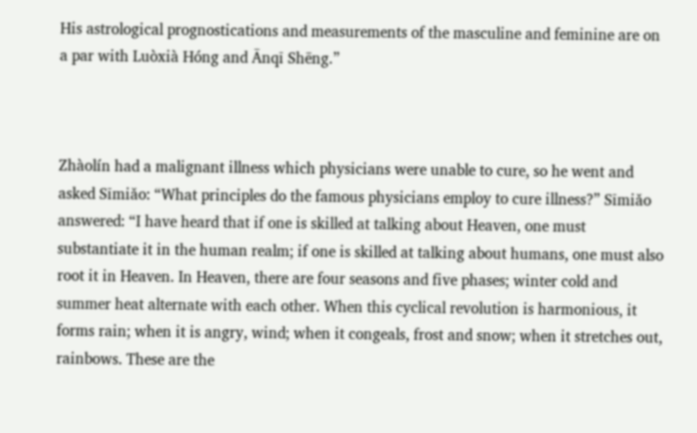His astrological prognostications and measurements of the masculine and feminine are on a par with Luòxià Hóng and Ānqī Shēng.”



Zhàolín had a malignant illness which physicians were unable to cure, so he went and asked Sīmiǎo: “What principles do the famous physicians employ to cure illness?” Sīmiǎo answered: “I have heard that if one is skilled at talking about Heaven, one must substantiate it in the human realm; if one is skilled at talking about humans, one must also root it in Heaven. In Heaven, there are four seasons and five phases; winter cold and summer heat alternate with each other. When this cyclical revolution is harmonious, it forms rain; when it is angry, wind; when it congeals, frost and snow; when it stretches out, rainbows. These are the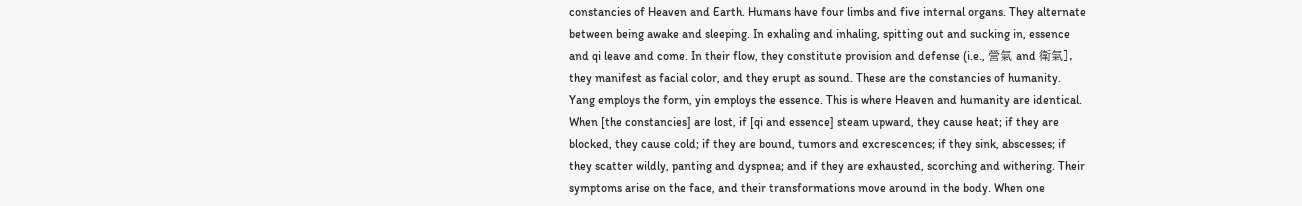constancies of Heaven and Earth. Humans have four limbs and five internal organs. They alternate between being awake and sleeping. In exhaling and inhaling, spitting out and sucking in, essence and qi leave and come. In their flow, they constitute provision and defense (i.e., 營氣 and 衛氣], they manifest as facial color, and they erupt as sound. These are the constancies of humanity. Yang employs the form, yin employs the essence. This is where Heaven and humanity are identical. When [the constancies] are lost, if [qi and essence] steam upward, they cause heat; if they are blocked, they cause cold; if they are bound, tumors and excrescences; if they sink, abscesses; if they scatter wildly, panting and dyspnea; and if they are exhausted, scorching and withering. Their symptoms arise on the face, and their transformations move around in the body. When one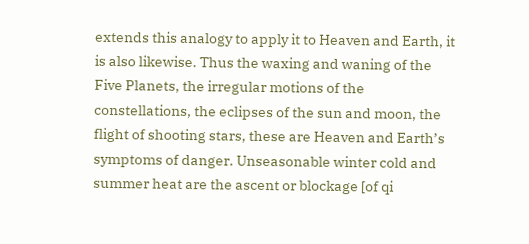extends this analogy to apply it to Heaven and Earth, it is also likewise. Thus the waxing and waning of the Five Planets, the irregular motions of the constellations, the eclipses of the sun and moon, the flight of shooting stars, these are Heaven and Earth’s symptoms of danger. Unseasonable winter cold and summer heat are the ascent or blockage [of qi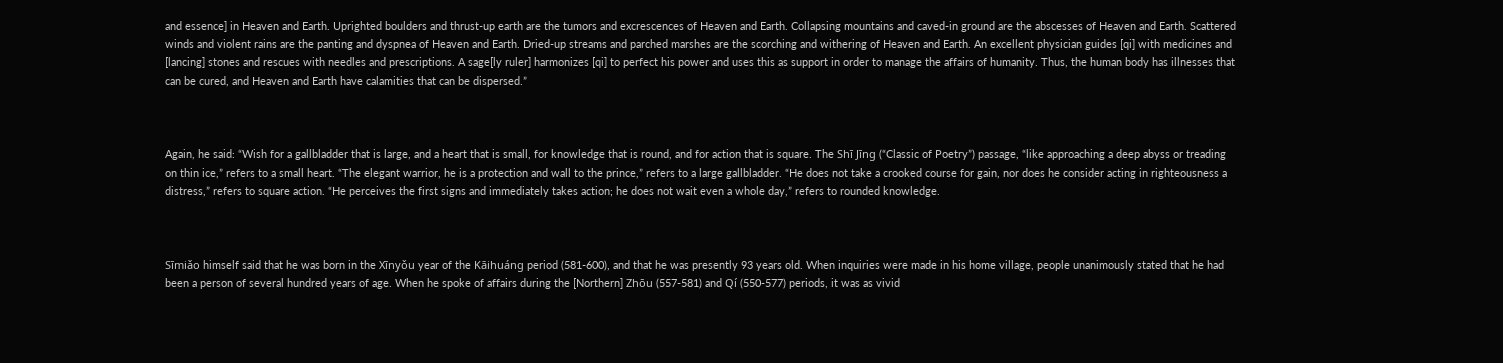and essence] in Heaven and Earth. Uprighted boulders and thrust-up earth are the tumors and excrescences of Heaven and Earth. Collapsing mountains and caved-in ground are the abscesses of Heaven and Earth. Scattered winds and violent rains are the panting and dyspnea of Heaven and Earth. Dried-up streams and parched marshes are the scorching and withering of Heaven and Earth. An excellent physician guides [qi] with medicines and [lancing] stones and rescues with needles and prescriptions. A sage[ly ruler] harmonizes [qi] to perfect his power and uses this as support in order to manage the affairs of humanity. Thus, the human body has illnesses that can be cured, and Heaven and Earth have calamities that can be dispersed.”



Again, he said: “Wish for a gallbladder that is large, and a heart that is small, for knowledge that is round, and for action that is square. The Shī Jīng (“Classic of Poetry”) passage, “like approaching a deep abyss or treading on thin ice,” refers to a small heart. “The elegant warrior, he is a protection and wall to the prince,” refers to a large gallbladder. “He does not take a crooked course for gain, nor does he consider acting in righteousness a distress,” refers to square action. “He perceives the first signs and immediately takes action; he does not wait even a whole day,” refers to rounded knowledge.



Sīmiǎo himself said that he was born in the Xīnyǒu year of the Kāihuáng period (581-600), and that he was presently 93 years old. When inquiries were made in his home village, people unanimously stated that he had been a person of several hundred years of age. When he spoke of affairs during the [Northern] Zhōu (557-581) and Qí (550-577) periods, it was as vivid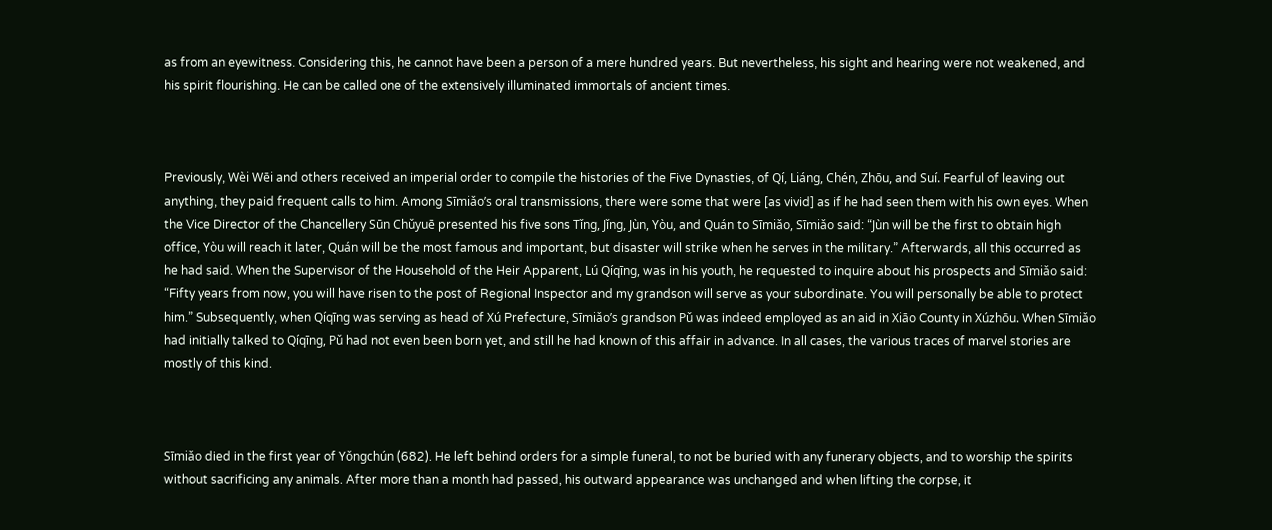as from an eyewitness. Considering this, he cannot have been a person of a mere hundred years. But nevertheless, his sight and hearing were not weakened, and his spirit flourishing. He can be called one of the extensively illuminated immortals of ancient times.



Previously, Wèi Wēi and others received an imperial order to compile the histories of the Five Dynasties, of Qí, Liáng, Chén, Zhōu, and Suí. Fearful of leaving out anything, they paid frequent calls to him. Among Sīmiǎo’s oral transmissions, there were some that were [as vivid] as if he had seen them with his own eyes. When the Vice Director of the Chancellery Sūn Chǔyuē presented his five sons Tǐng, Jǐng, Jùn, Yòu, and Quán to Sīmiǎo, Sīmiǎo said: “Jùn will be the first to obtain high office, Yòu will reach it later, Quán will be the most famous and important, but disaster will strike when he serves in the military.” Afterwards, all this occurred as he had said. When the Supervisor of the Household of the Heir Apparent, Lú Qíqīng, was in his youth, he requested to inquire about his prospects and Sīmiǎo said: “Fifty years from now, you will have risen to the post of Regional Inspector and my grandson will serve as your subordinate. You will personally be able to protect him.” Subsequently, when Qíqīng was serving as head of Xú Prefecture, Sīmiǎo’s grandson Pǔ was indeed employed as an aid in Xiāo County in Xúzhōu. When Sīmiǎo had initially talked to Qíqīng, Pǔ had not even been born yet, and still he had known of this affair in advance. In all cases, the various traces of marvel stories are mostly of this kind.



Sīmiǎo died in the first year of Yǒngchún (682). He left behind orders for a simple funeral, to not be buried with any funerary objects, and to worship the spirits without sacrificing any animals. After more than a month had passed, his outward appearance was unchanged and when lifting the corpse, it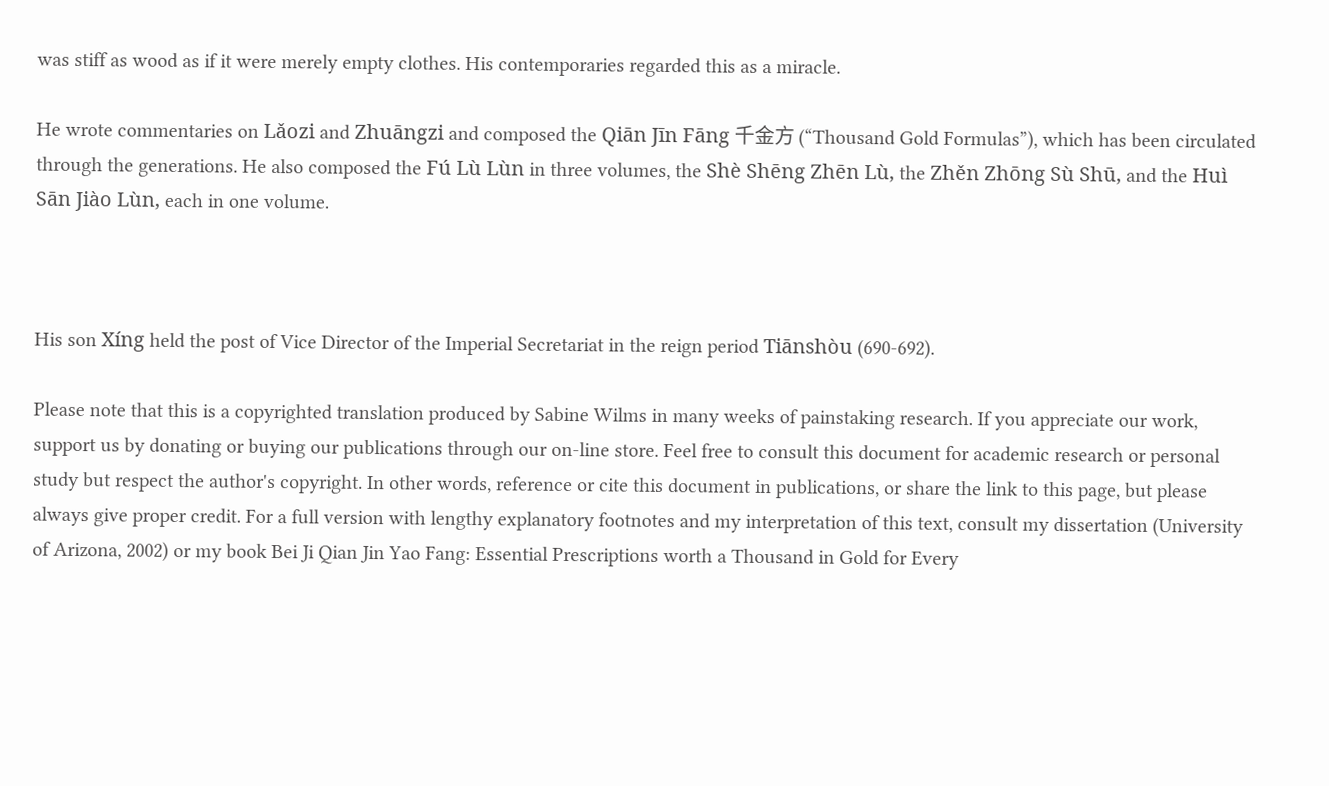was stiff as wood as if it were merely empty clothes. His contemporaries regarded this as a miracle.

He wrote commentaries on Lǎozi and Zhuāngzi and composed the Qiān Jīn Fāng 千金方 (“Thousand Gold Formulas”), which has been circulated through the generations. He also composed the Fú Lù Lùn in three volumes, the Shè Shēng Zhēn Lù, the Zhěn Zhōng Sù Shū, and the Huì Sān Jiào Lùn, each in one volume.



His son Xíng held the post of Vice Director of the Imperial Secretariat in the reign period Tiānshòu (690-692).

Please note that this is a copyrighted translation produced by Sabine Wilms in many weeks of painstaking research. If you appreciate our work, support us by donating or buying our publications through our on-line store. Feel free to consult this document for academic research or personal study but respect the author's copyright. In other words, reference or cite this document in publications, or share the link to this page, but please always give proper credit. For a full version with lengthy explanatory footnotes and my interpretation of this text, consult my dissertation (University of Arizona, 2002) or my book Bei Ji Qian Jin Yao Fang: Essential Prescriptions worth a Thousand in Gold for Every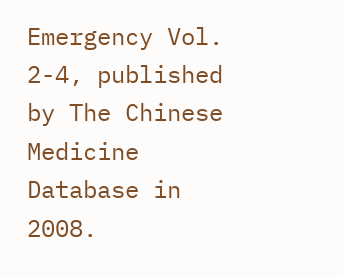Emergency Vol. 2-4, published by The Chinese Medicine Database in 2008.